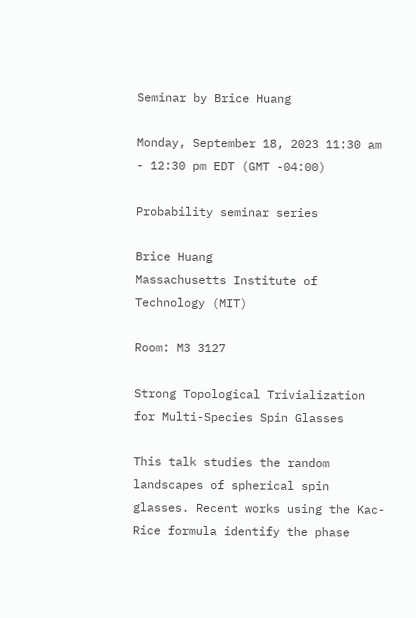Seminar by Brice Huang

Monday, September 18, 2023 11:30 am - 12:30 pm EDT (GMT -04:00)

Probability seminar series

Brice Huang
Massachusetts Institute of Technology (MIT)

Room: M3 3127

Strong Topological Trivialization for Multi-Species Spin Glasses

This talk studies the random landscapes of spherical spin glasses. Recent works using the Kac-Rice formula identify the phase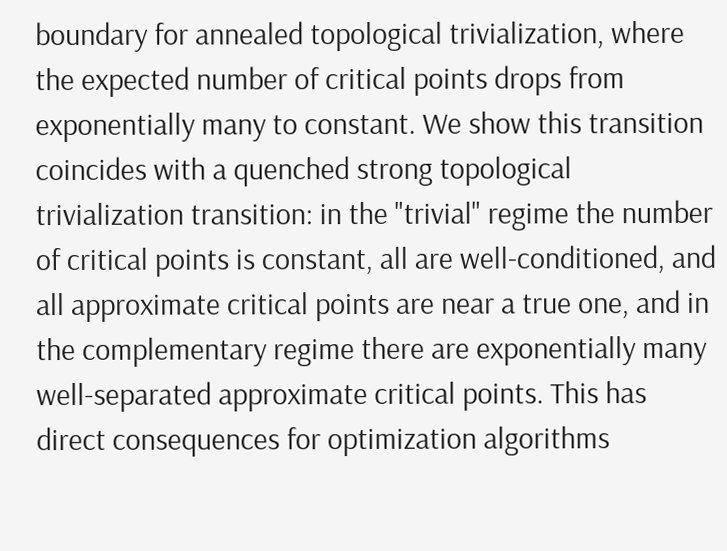boundary for annealed topological trivialization, where the expected number of critical points drops from exponentially many to constant. We show this transition coincides with a quenched strong topological trivialization transition: in the "trivial" regime the number of critical points is constant, all are well-conditioned, and all approximate critical points are near a true one, and in the complementary regime there are exponentially many well-separated approximate critical points. This has direct consequences for optimization algorithms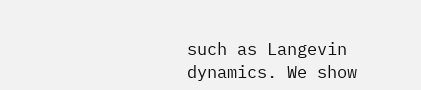such as Langevin dynamics. We show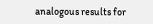analogous results for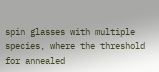spin glasses with multiple species, where the threshold for annealed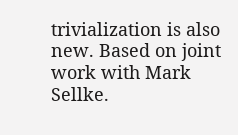trivialization is also new. Based on joint work with Mark Sellke.